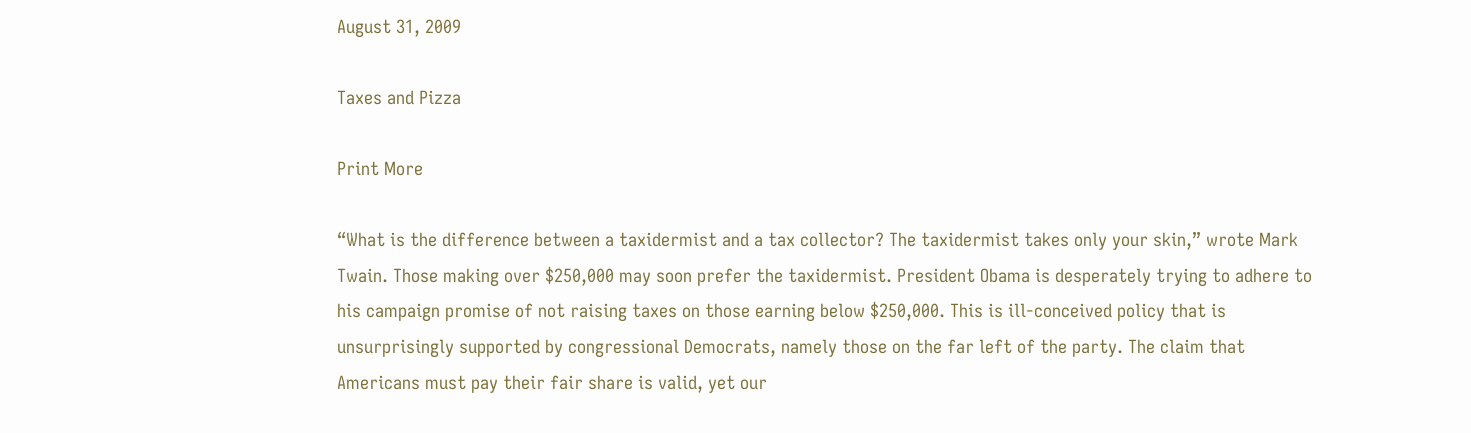August 31, 2009

Taxes and Pizza

Print More

“What is the difference between a taxidermist and a tax collector? The taxidermist takes only your skin,” wrote Mark Twain. Those making over $250,000 may soon prefer the taxidermist. President Obama is desperately trying to adhere to his campaign promise of not raising taxes on those earning below $250,000. This is ill-conceived policy that is unsurprisingly supported by congressional Democrats, namely those on the far left of the party. The claim that Americans must pay their fair share is valid, yet our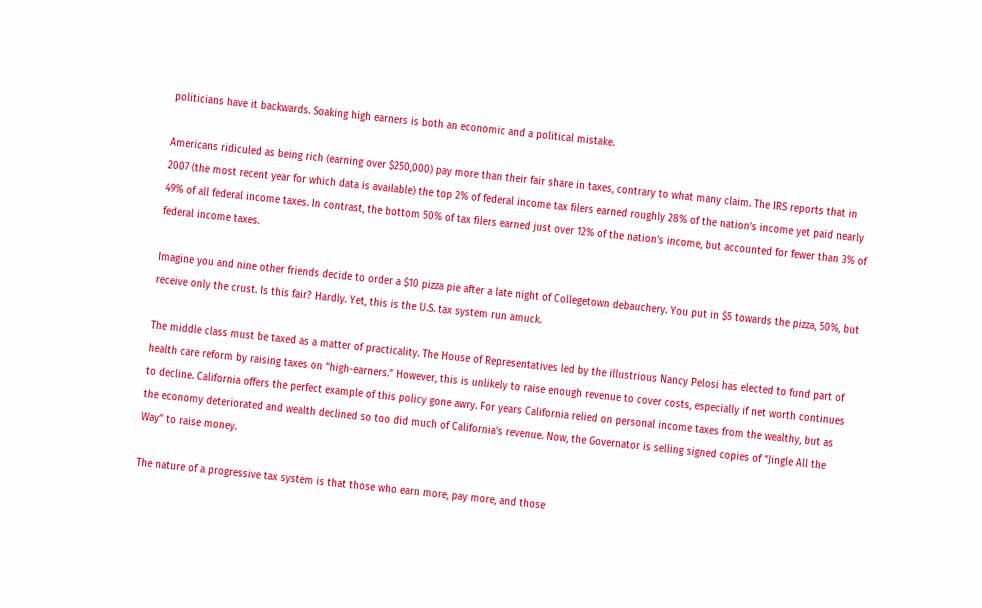politicians have it backwards. Soaking high earners is both an economic and a political mistake.

Americans ridiculed as being rich (earning over $250,000) pay more than their fair share in taxes, contrary to what many claim. The IRS reports that in 2007 (the most recent year for which data is available) the top 2% of federal income tax filers earned roughly 28% of the nation’s income yet paid nearly 49% of all federal income taxes. In contrast, the bottom 50% of tax filers earned just over 12% of the nation’s income, but accounted for fewer than 3% of federal income taxes.

Imagine you and nine other friends decide to order a $10 pizza pie after a late night of Collegetown debauchery. You put in $5 towards the pizza, 50%, but receive only the crust. Is this fair? Hardly. Yet, this is the U.S. tax system run amuck.

The middle class must be taxed as a matter of practicality. The House of Representatives led by the illustrious Nancy Pelosi has elected to fund part of health care reform by raising taxes on “high-earners.” However, this is unlikely to raise enough revenue to cover costs, especially if net worth continues to decline. California offers the perfect example of this policy gone awry. For years California relied on personal income taxes from the wealthy, but as the economy deteriorated and wealth declined so too did much of California’s revenue. Now, the Governator is selling signed copies of “Jingle All the Way” to raise money.

The nature of a progressive tax system is that those who earn more, pay more, and those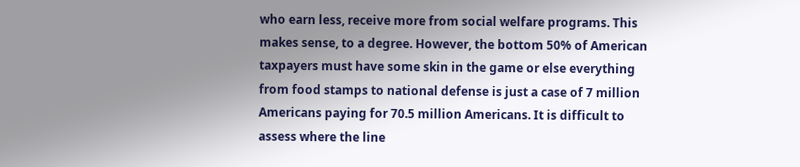who earn less, receive more from social welfare programs. This makes sense, to a degree. However, the bottom 50% of American taxpayers must have some skin in the game or else everything from food stamps to national defense is just a case of 7 million Americans paying for 70.5 million Americans. It is difficult to assess where the line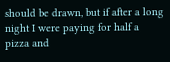should be drawn, but if after a long night I were paying for half a pizza and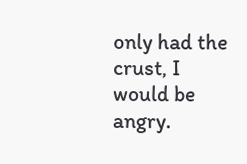only had the crust, I would be angry.